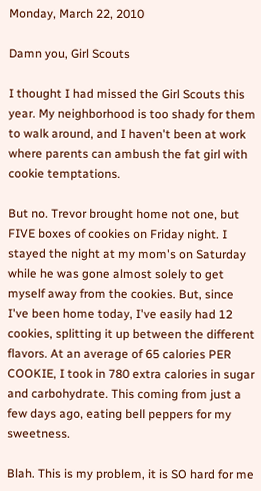Monday, March 22, 2010

Damn you, Girl Scouts

I thought I had missed the Girl Scouts this year. My neighborhood is too shady for them to walk around, and I haven't been at work where parents can ambush the fat girl with cookie temptations.

But no. Trevor brought home not one, but FIVE boxes of cookies on Friday night. I stayed the night at my mom's on Saturday while he was gone almost solely to get myself away from the cookies. But, since I've been home today, I've easily had 12 cookies, splitting it up between the different flavors. At an average of 65 calories PER COOKIE, I took in 780 extra calories in sugar and carbohydrate. This coming from just a few days ago, eating bell peppers for my sweetness.

Blah. This is my problem, it is SO hard for me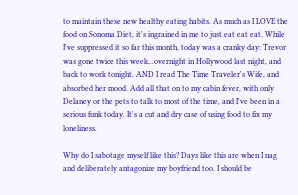to maintain these new healthy eating habits. As much as I LOVE the food on Sonoma Diet, it's ingrained in me to just eat eat eat. While I've suppressed it so far this month, today was a cranky day: Trevor was gone twice this week...overnight in Hollywood last night, and back to work tonight. AND I read The Time Traveler's Wife, and absorbed her mood. Add all that on to my cabin fever, with only Delaney or the pets to talk to most of the time, and I've been in a serious funk today. It's a cut and dry case of using food to fix my loneliness.

Why do I sabotage myself like this? Days like this are when I nag and deliberately antagonize my boyfriend too. I should be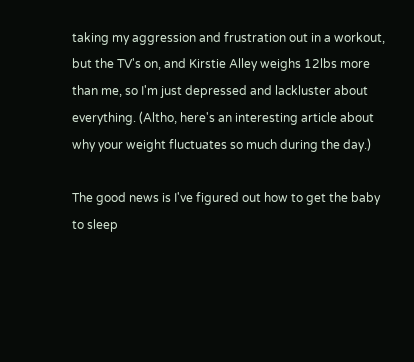taking my aggression and frustration out in a workout, but the TV's on, and Kirstie Alley weighs 12lbs more than me, so I'm just depressed and lackluster about everything. (Altho, here's an interesting article about why your weight fluctuates so much during the day.)

The good news is I've figured out how to get the baby to sleep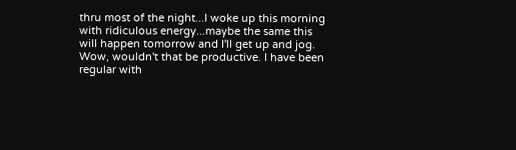thru most of the night...I woke up this morning with ridiculous energy...maybe the same this will happen tomorrow and I'll get up and jog. Wow, wouldn't that be productive. I have been regular with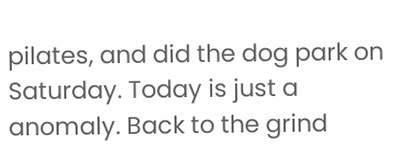pilates, and did the dog park on Saturday. Today is just a anomaly. Back to the grind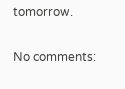tomorrow.

No comments: